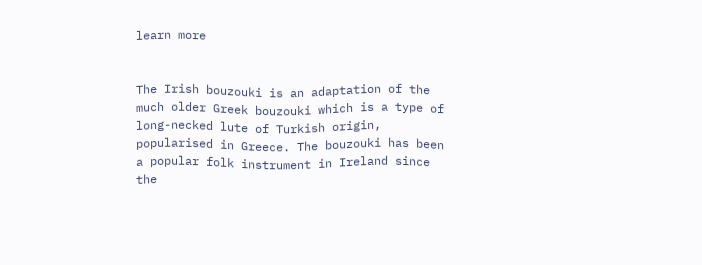learn more


The Irish bouzouki is an adaptation of the much older Greek bouzouki which is a type of long-necked lute of Turkish origin, popularised in Greece. The bouzouki has been a popular folk instrument in Ireland since the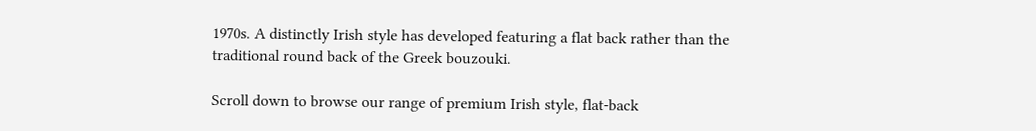1970s. A distinctly Irish style has developed featuring a flat back rather than the traditional round back of the Greek bouzouki.

Scroll down to browse our range of premium Irish style, flat-back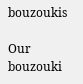bouzoukis

Our bouzouki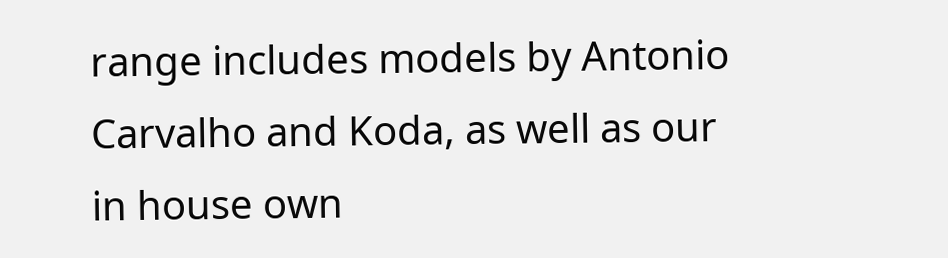range includes models by Antonio Carvalho and Koda, as well as our in house own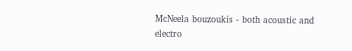McNeela bouzoukis - both acoustic and electro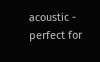acoustic - perfect for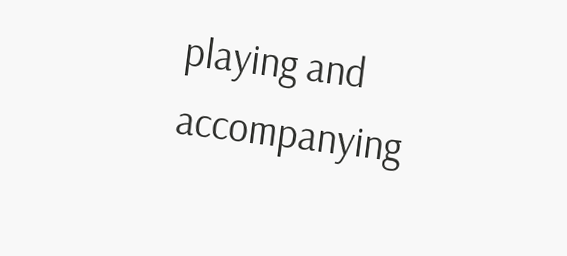playing and accompanying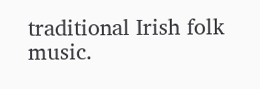traditional Irish folk music.